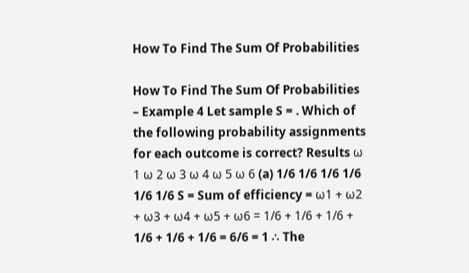How To Find The Sum Of Probabilities

How To Find The Sum Of Probabilities – Example 4 Let sample S = . Which of the following probability assignments for each outcome is correct? Results ω 1 ω 2 ω 3 ω 4 ω 5 ω 6 (a) 1/6 1/6 1/6 1/6 1/6 1/6 S = Sum of efficiency = ω1 + ω2 + ω3 + ω4 + ω5 + ω6 = 1/6 + 1/6 + 1/6 + 1/6 + 1/6 + 1/6 = 6/6 = 1 ∴ The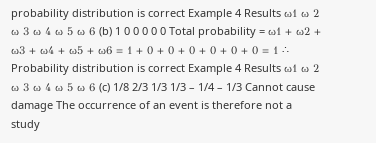probability distribution is correct Example 4 Results ω1 ω 2 ω 3 ω 4 ω 5 ω 6 (b) 1 0 0 0 0 0 Total probability = ω1 + ω2 + ω3 + ω4 + ω5 + ω6 = 1 + 0 + 0 + 0 + 0 + 0 + 0 = 1 ∴ Probability distribution is correct Example 4 Results ω1 ω 2 ω 3 ω 4 ω 5 ω 6 (c) 1/8 2/3 1/3 1/3 – 1/4 – 1/3 Cannot cause damage The occurrence of an event is therefore not a study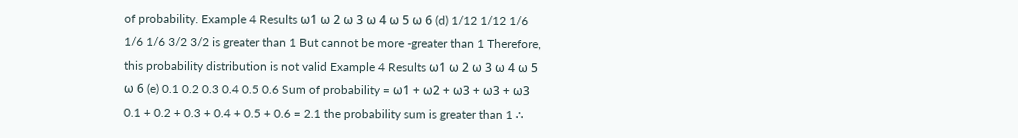of probability. Example 4 Results ω1 ω 2 ω 3 ω 4 ω 5 ω 6 (d) 1/12 1/12 1/6 1/6 1/6 3/2 3/2 is greater than 1 But cannot be more -greater than 1 Therefore, this probability distribution is not valid Example 4 Results ω1 ω 2 ω 3 ω 4 ω 5 ω 6 (e) 0.1 0.2 0.3 0.4 0.5 0.6 Sum of probability = ω1 + ω2 + ω3 + ω3 + ω3 0.1 + 0.2 + 0.3 + 0.4 + 0.5 + 0.6 = 2.1 the probability sum is greater than 1 ∴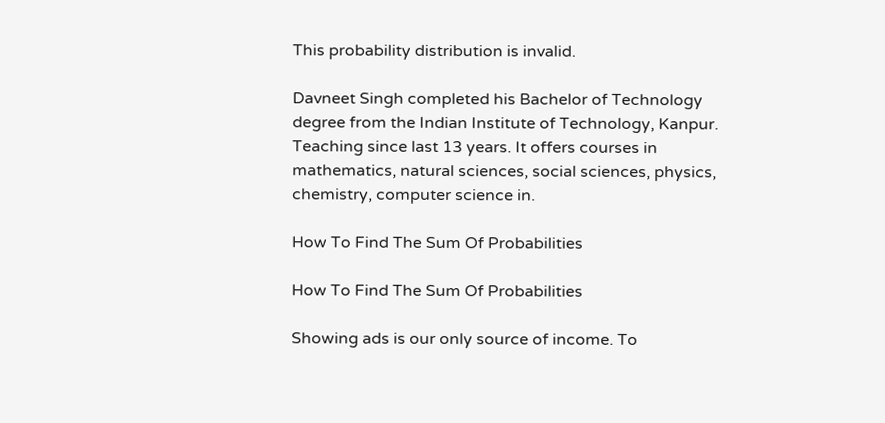This probability distribution is invalid.

Davneet Singh completed his Bachelor of Technology degree from the Indian Institute of Technology, Kanpur. Teaching since last 13 years. It offers courses in mathematics, natural sciences, social sciences, physics, chemistry, computer science in.

How To Find The Sum Of Probabilities

How To Find The Sum Of Probabilities

Showing ads is our only source of income. To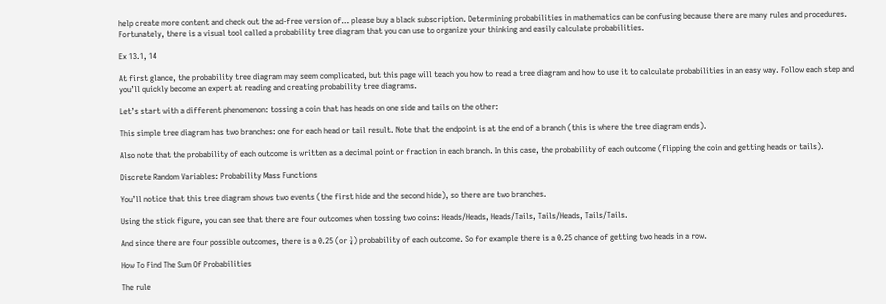help create more content and check out the ad-free version of… please buy a black subscription. Determining probabilities in mathematics can be confusing because there are many rules and procedures. Fortunately, there is a visual tool called a probability tree diagram that you can use to organize your thinking and easily calculate probabilities.

Ex 13.1, 14

At first glance, the probability tree diagram may seem complicated, but this page will teach you how to read a tree diagram and how to use it to calculate probabilities in an easy way. Follow each step and you’ll quickly become an expert at reading and creating probability tree diagrams.

Let’s start with a different phenomenon: tossing a coin that has heads on one side and tails on the other:

This simple tree diagram has two branches: one for each head or tail result. Note that the endpoint is at the end of a branch (this is where the tree diagram ends).

Also note that the probability of each outcome is written as a decimal point or fraction in each branch. In this case, the probability of each outcome (flipping the coin and getting heads or tails).

Discrete Random Variables: Probability Mass Functions

You’ll notice that this tree diagram shows two events (the first hide and the second hide), so there are two branches.

Using the stick figure, you can see that there are four outcomes when tossing two coins: Heads/Heads, Heads/Tails, Tails/Heads, Tails/Tails.

And since there are four possible outcomes, there is a 0.25 (or ¼) probability of each outcome. So for example there is a 0.25 chance of getting two heads in a row.

How To Find The Sum Of Probabilities

The rule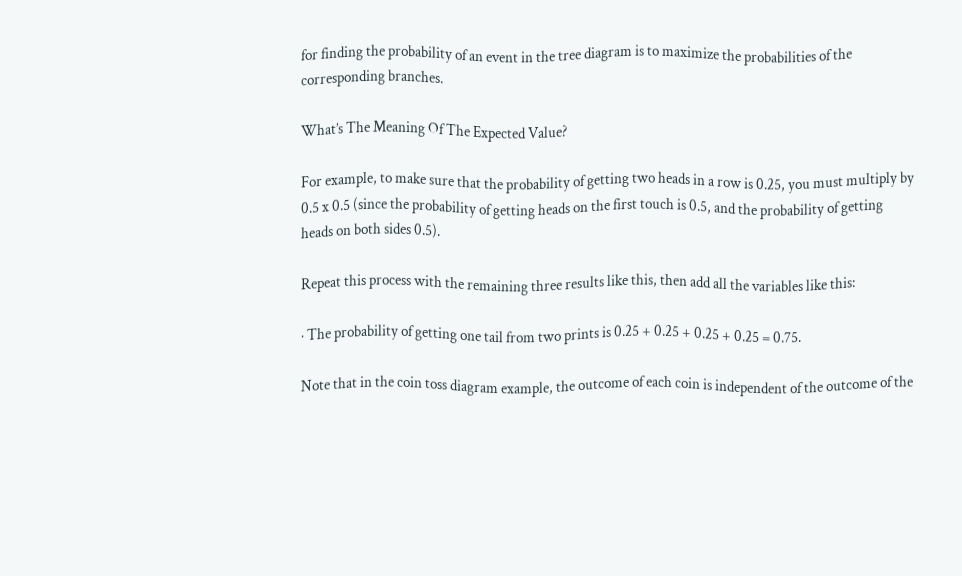for finding the probability of an event in the tree diagram is to maximize the probabilities of the corresponding branches.

What’s The Meaning Of The Expected Value?

For example, to make sure that the probability of getting two heads in a row is 0.25, you must multiply by 0.5 x 0.5 (since the probability of getting heads on the first touch is 0.5, and the probability of getting heads on both sides 0.5).

Repeat this process with the remaining three results like this, then add all the variables like this:

· The probability of getting one tail from two prints is 0.25 + 0.25 + 0.25 + 0.25 = 0.75.

Note that in the coin toss diagram example, the outcome of each coin is independent of the outcome of the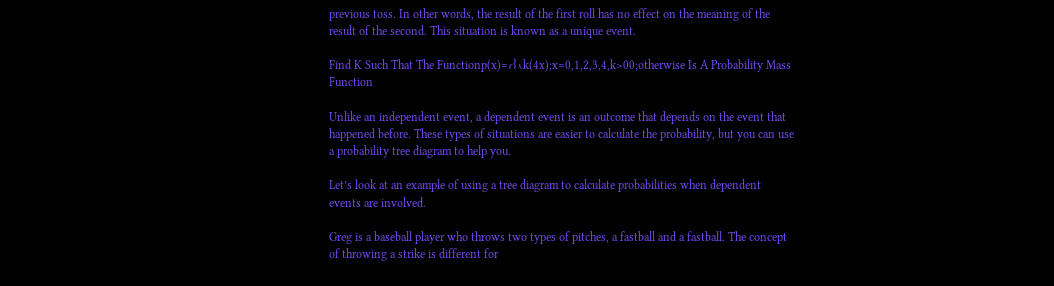previous toss. In other words, the result of the first roll has no effect on the meaning of the result of the second. This situation is known as a unique event.

Find K Such That The Functionp(x)=⎧⎨⎩k(4x);x=0,1,2,3,4,k>00;otherwise Is A Probability Mass Function

Unlike an independent event, a dependent event is an outcome that depends on the event that happened before. These types of situations are easier to calculate the probability, but you can use a probability tree diagram to help you.

Let’s look at an example of using a tree diagram to calculate probabilities when dependent events are involved.

Greg is a baseball player who throws two types of pitches, a fastball and a fastball. The concept of throwing a strike is different for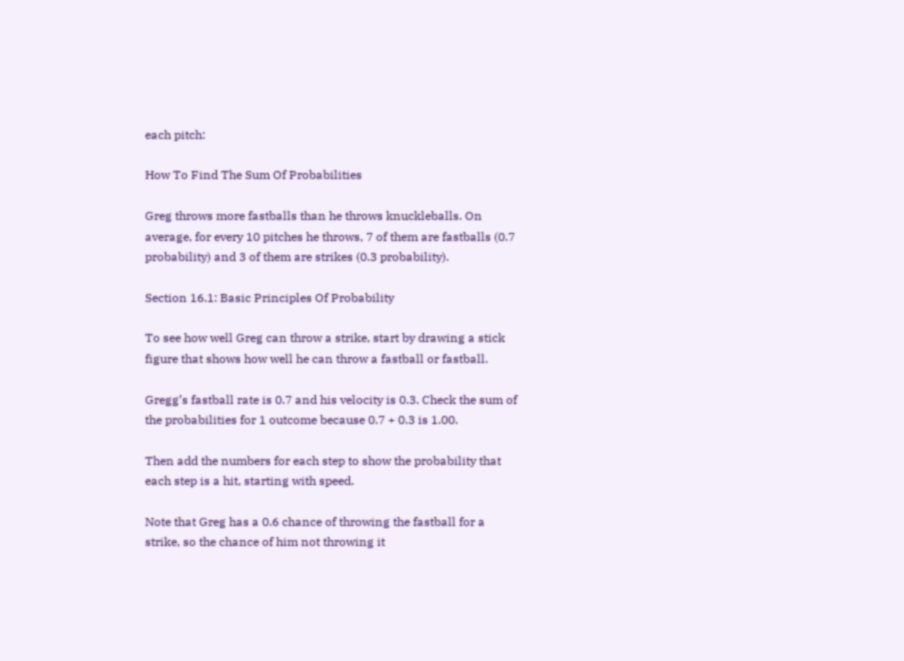each pitch:

How To Find The Sum Of Probabilities

Greg throws more fastballs than he throws knuckleballs. On average, for every 10 pitches he throws, 7 of them are fastballs (0.7 probability) and 3 of them are strikes (0.3 probability).

Section 16.1: Basic Principles Of Probability

To see how well Greg can throw a strike, start by drawing a stick figure that shows how well he can throw a fastball or fastball.

Gregg’s fastball rate is 0.7 and his velocity is 0.3. Check the sum of the probabilities for 1 outcome because 0.7 + 0.3 is 1.00.

Then add the numbers for each step to show the probability that each step is a hit, starting with speed.

Note that Greg has a 0.6 chance of throwing the fastball for a strike, so the chance of him not throwing it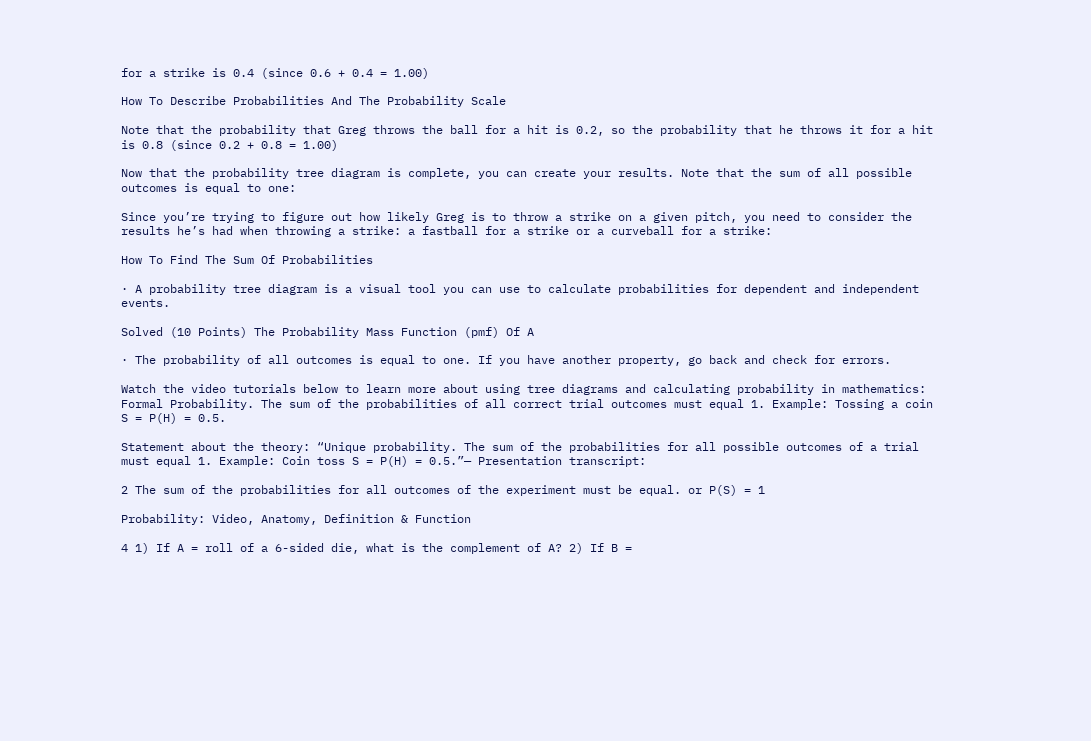for a strike is 0.4 (since 0.6 + 0.4 = 1.00)

How To Describe Probabilities And The Probability Scale

Note that the probability that Greg throws the ball for a hit is 0.2, so the probability that he throws it for a hit is 0.8 (since 0.2 + 0.8 = 1.00)

Now that the probability tree diagram is complete, you can create your results. Note that the sum of all possible outcomes is equal to one:

Since you’re trying to figure out how likely Greg is to throw a strike on a given pitch, you need to consider the results he’s had when throwing a strike: a fastball for a strike or a curveball for a strike:

How To Find The Sum Of Probabilities

· A probability tree diagram is a visual tool you can use to calculate probabilities for dependent and independent events.

Solved (10 Points) The Probability Mass Function (pmf) Of A

· The probability of all outcomes is equal to one. If you have another property, go back and check for errors.

Watch the video tutorials below to learn more about using tree diagrams and calculating probability in mathematics: Formal Probability. The sum of the probabilities of all correct trial outcomes must equal 1. Example: Tossing a coin S = P(H) = 0.5.

Statement about the theory: “Unique probability. The sum of the probabilities for all possible outcomes of a trial must equal 1. Example: Coin toss S = P(H) = 0.5.”— Presentation transcript:

2 The sum of the probabilities for all outcomes of the experiment must be equal. or P(S) = 1

Probability: Video, Anatomy, Definition & Function

4 1) If A = roll of a 6-sided die, what is the complement of A? 2) If B =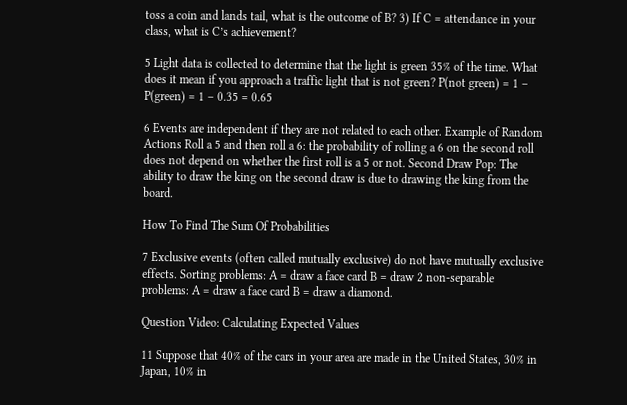toss a coin and lands tail, what is the outcome of B? 3) If C = attendance in your class, what is C’s achievement?

5 Light data is collected to determine that the light is green 35% of the time. What does it mean if you approach a traffic light that is not green? P(not green) = 1 – P(green) = 1 – 0.35 = 0.65

6 Events are independent if they are not related to each other. Example of Random Actions Roll a 5 and then roll a 6: the probability of rolling a 6 on the second roll does not depend on whether the first roll is a 5 or not. Second Draw Pop: The ability to draw the king on the second draw is due to drawing the king from the board.

How To Find The Sum Of Probabilities

7 Exclusive events (often called mutually exclusive) do not have mutually exclusive effects. Sorting problems: A = draw a face card B = draw 2 non-separable problems: A = draw a face card B = draw a diamond.

Question Video: Calculating Expected Values

11 Suppose that 40% of the cars in your area are made in the United States, 30% in Japan, 10% in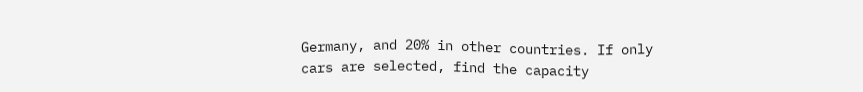Germany, and 20% in other countries. If only cars are selected, find the capacity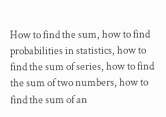How to find the sum, how to find probabilities in statistics, how to find the sum of series, how to find the sum of two numbers, how to find the sum of an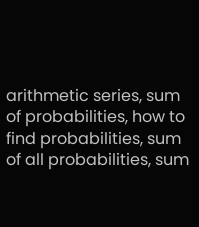arithmetic series, sum of probabilities, how to find probabilities, sum of all probabilities, sum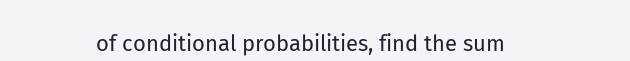of conditional probabilities, find the sum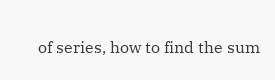of series, how to find the sum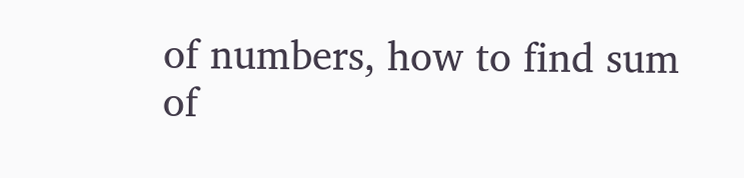of numbers, how to find sum of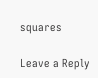squares

Leave a Reply